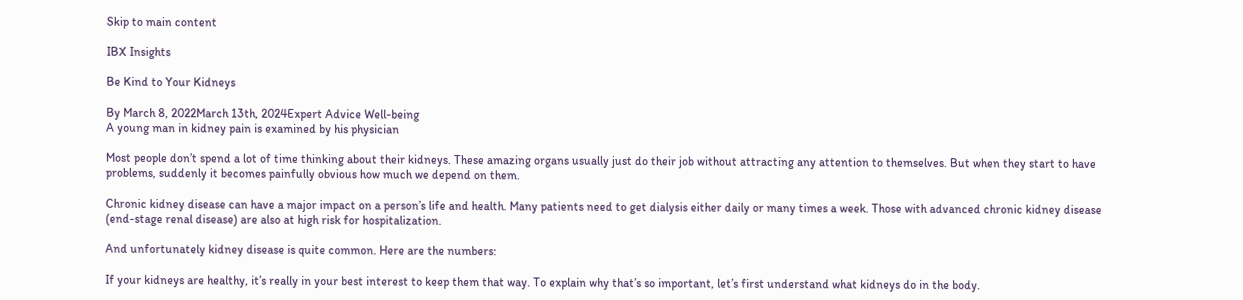Skip to main content

IBX Insights

Be Kind to Your Kidneys

By March 8, 2022March 13th, 2024Expert Advice Well-being
A young man in kidney pain is examined by his physician

Most people don’t spend a lot of time thinking about their kidneys. These amazing organs usually just do their job without attracting any attention to themselves. But when they start to have problems, suddenly it becomes painfully obvious how much we depend on them.

Chronic kidney disease can have a major impact on a person’s life and health. Many patients need to get dialysis either daily or many times a week. Those with advanced chronic kidney disease (end-stage renal disease) are also at high risk for hospitalization.

And unfortunately kidney disease is quite common. Here are the numbers:

If your kidneys are healthy, it’s really in your best interest to keep them that way. To explain why that’s so important, let’s first understand what kidneys do in the body.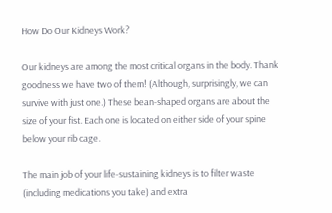How Do Our Kidneys Work?

Our kidneys are among the most critical organs in the body. Thank goodness we have two of them! (Although, surprisingly, we can survive with just one.) These bean-shaped organs are about the size of your fist. Each one is located on either side of your spine below your rib cage.

The main job of your life-sustaining kidneys is to filter waste (including medications you take) and extra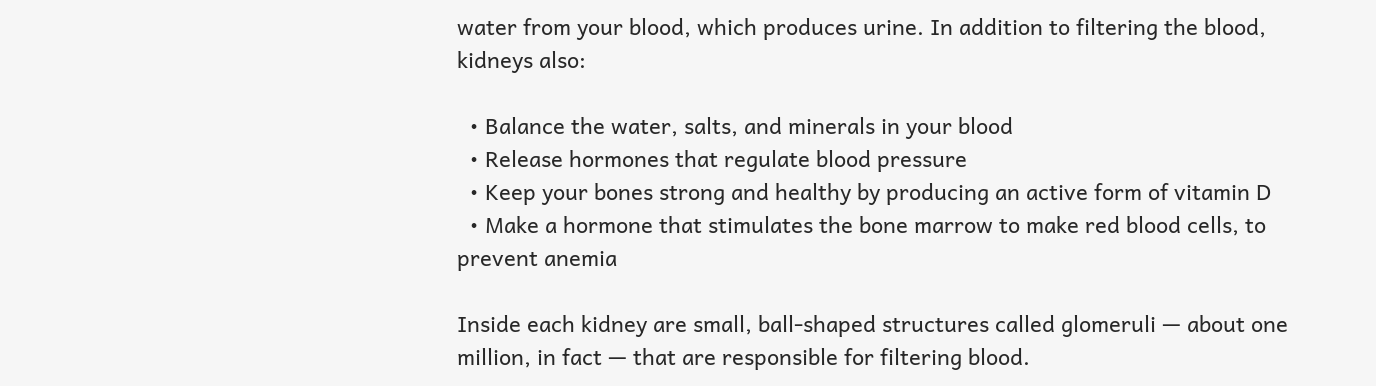water from your blood, which produces urine. In addition to filtering the blood, kidneys also:

  • Balance the water, salts, and minerals in your blood
  • Release hormones that regulate blood pressure
  • Keep your bones strong and healthy by producing an active form of vitamin D
  • Make a hormone that stimulates the bone marrow to make red blood cells, to prevent anemia

Inside each kidney are small, ball-shaped structures called glomeruli — about one million, in fact — that are responsible for filtering blood.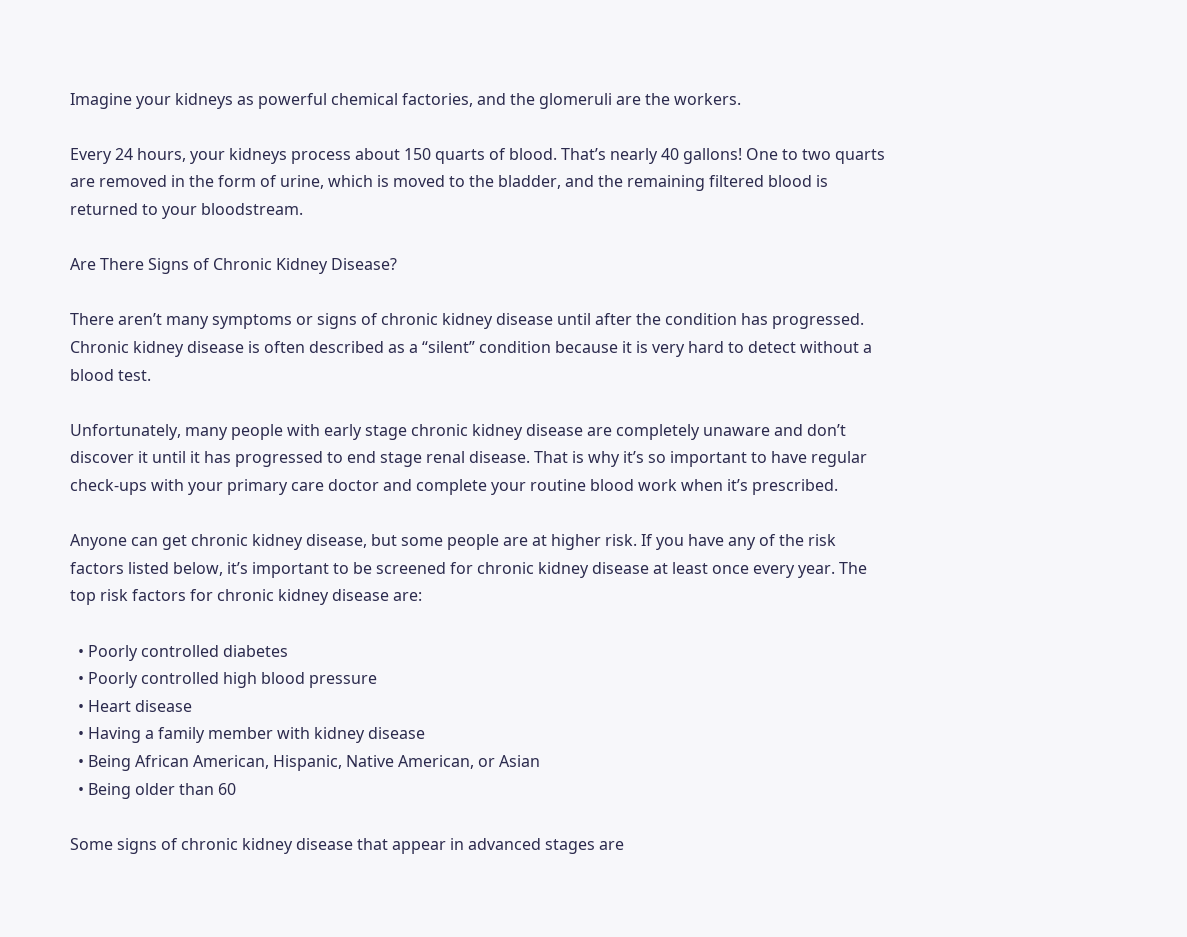Imagine your kidneys as powerful chemical factories, and the glomeruli are the workers.

Every 24 hours, your kidneys process about 150 quarts of blood. That’s nearly 40 gallons! One to two quarts are removed in the form of urine, which is moved to the bladder, and the remaining filtered blood is returned to your bloodstream.

Are There Signs of Chronic Kidney Disease?

There aren’t many symptoms or signs of chronic kidney disease until after the condition has progressed. Chronic kidney disease is often described as a “silent” condition because it is very hard to detect without a blood test.

Unfortunately, many people with early stage chronic kidney disease are completely unaware and don’t discover it until it has progressed to end stage renal disease. That is why it’s so important to have regular check-ups with your primary care doctor and complete your routine blood work when it’s prescribed.

Anyone can get chronic kidney disease, but some people are at higher risk. If you have any of the risk factors listed below, it’s important to be screened for chronic kidney disease at least once every year. The top risk factors for chronic kidney disease are:

  • Poorly controlled diabetes
  • Poorly controlled high blood pressure
  • Heart disease
  • Having a family member with kidney disease
  • Being African American, Hispanic, Native American, or Asian
  • Being older than 60

Some signs of chronic kidney disease that appear in advanced stages are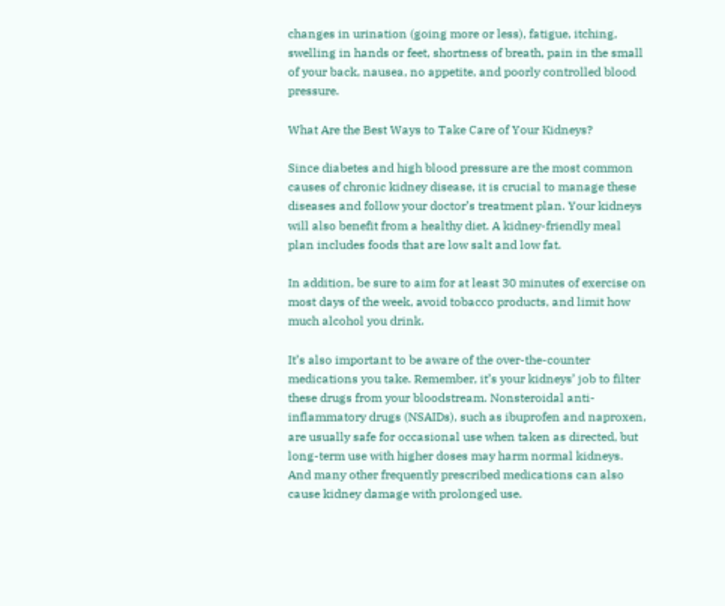changes in urination (going more or less), fatigue, itching, swelling in hands or feet, shortness of breath, pain in the small of your back, nausea, no appetite, and poorly controlled blood pressure.

What Are the Best Ways to Take Care of Your Kidneys?

Since diabetes and high blood pressure are the most common causes of chronic kidney disease, it is crucial to manage these diseases and follow your doctor’s treatment plan. Your kidneys will also benefit from a healthy diet. A kidney-friendly meal plan includes foods that are low salt and low fat.

In addition, be sure to aim for at least 30 minutes of exercise on most days of the week, avoid tobacco products, and limit how much alcohol you drink.

It’s also important to be aware of the over-the-counter medications you take. Remember, it’s your kidneys’ job to filter these drugs from your bloodstream. Nonsteroidal anti-inflammatory drugs (NSAIDs), such as ibuprofen and naproxen, are usually safe for occasional use when taken as directed, but long-term use with higher doses may harm normal kidneys. And many other frequently prescribed medications can also cause kidney damage with prolonged use.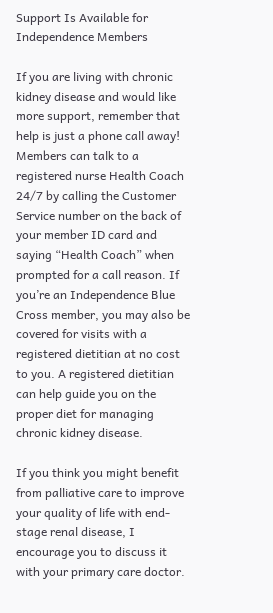Support Is Available for Independence Members

If you are living with chronic kidney disease and would like more support, remember that help is just a phone call away! Members can talk to a registered nurse Health Coach 24/7 by calling the Customer Service number on the back of your member ID card and saying “Health Coach” when prompted for a call reason. If you’re an Independence Blue Cross member, you may also be covered for visits with a registered dietitian at no cost to you. A registered dietitian can help guide you on the proper diet for managing chronic kidney disease.

If you think you might benefit from palliative care to improve your quality of life with end-stage renal disease, I encourage you to discuss it with your primary care doctor.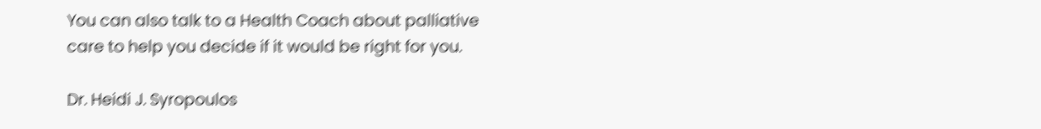You can also talk to a Health Coach about palliative care to help you decide if it would be right for you.

Dr. Heidi J. Syropoulos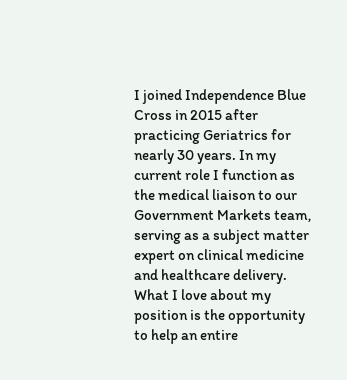I joined Independence Blue Cross in 2015 after practicing Geriatrics for nearly 30 years. In my current role I function as the medical liaison to our Government Markets team, serving as a subject matter expert on clinical medicine and healthcare delivery. What I love about my position is the opportunity to help an entire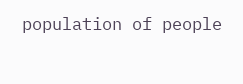population of people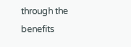through the benefits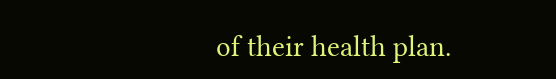of their health plan.